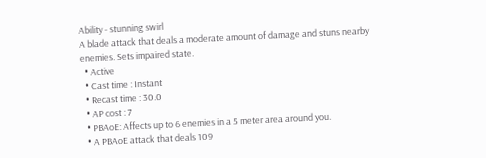Ability - stunning swirl
A blade attack that deals a moderate amount of damage and stuns nearby enemies. Sets impaired state.
  • Active
  • Cast time : Instant
  • Recast time : 30.0
  • AP cost : 7
  • PBAoE: Affects up to 6 enemies in a 5 meter area around you.
  • A PBAoE attack that deals 109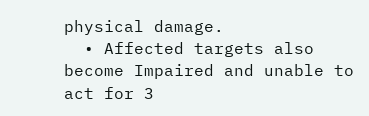physical damage.
  • Affected targets also become Impaired and unable to act for 3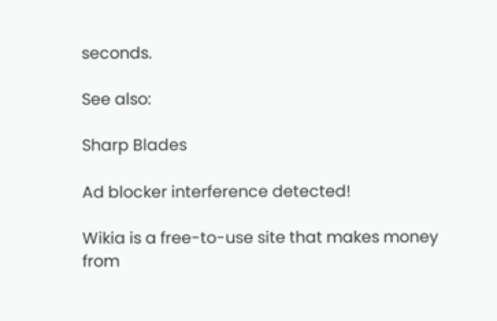seconds.

See also:

Sharp Blades

Ad blocker interference detected!

Wikia is a free-to-use site that makes money from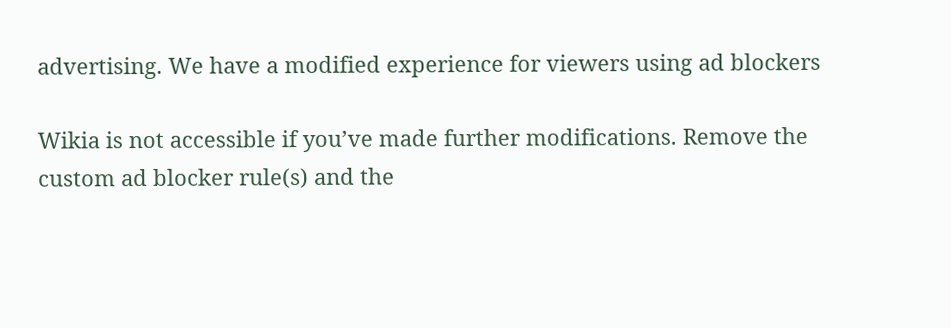advertising. We have a modified experience for viewers using ad blockers

Wikia is not accessible if you’ve made further modifications. Remove the custom ad blocker rule(s) and the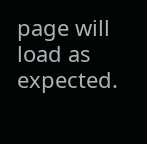page will load as expected.